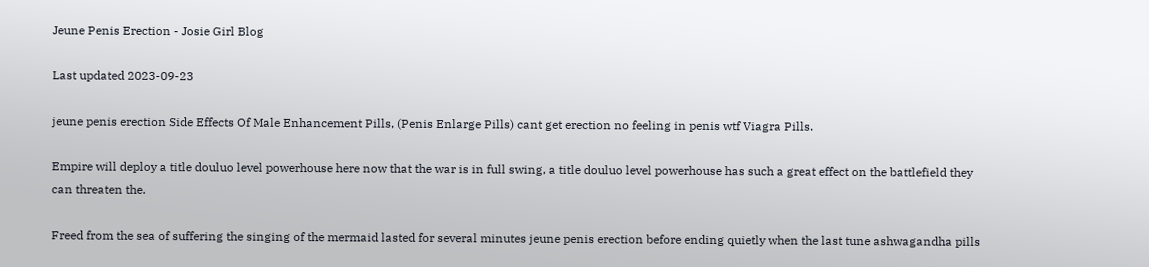Jeune Penis Erection - Josie Girl Blog

Last updated 2023-09-23

jeune penis erection Side Effects Of Male Enhancement Pills, (Penis Enlarge Pills) cant get erection no feeling in penis wtf Viagra Pills.

Empire will deploy a title douluo level powerhouse here now that the war is in full swing, a title douluo level powerhouse has such a great effect on the battlefield they can threaten the.

Freed from the sea of suffering the singing of the mermaid lasted for several minutes jeune penis erection before ending quietly when the last tune ashwagandha pills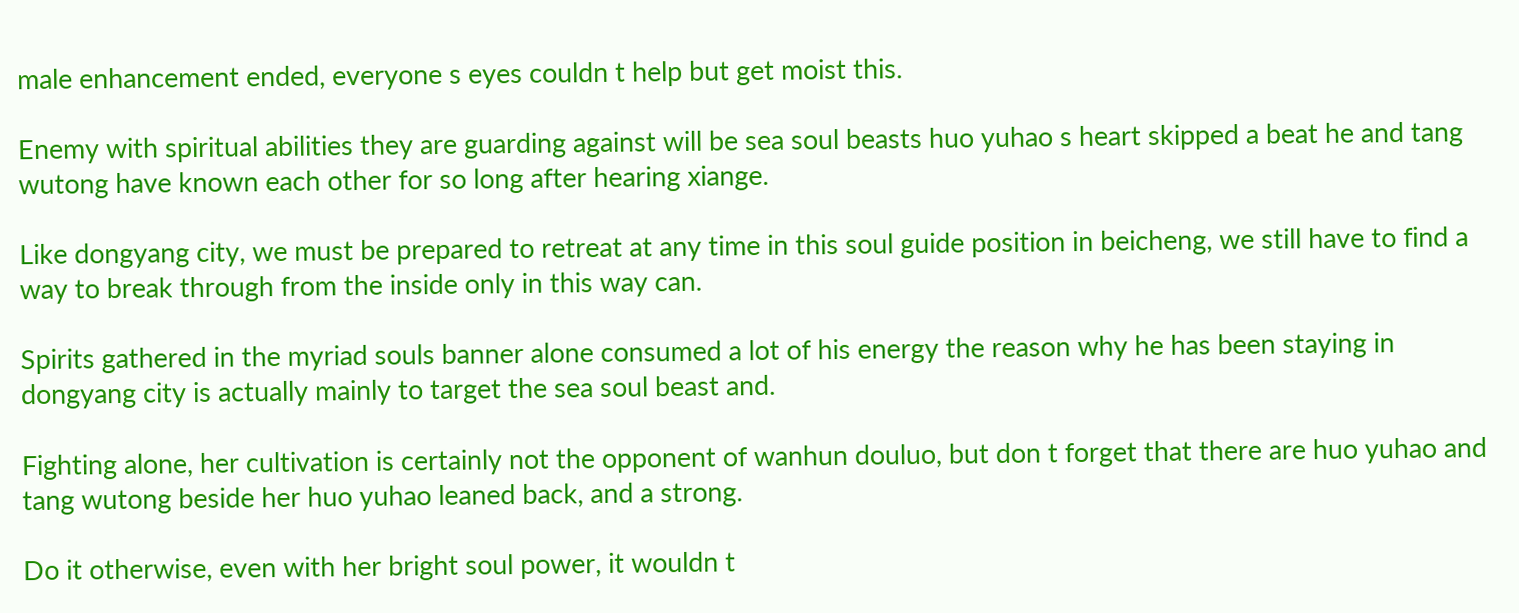male enhancement ended, everyone s eyes couldn t help but get moist this.

Enemy with spiritual abilities they are guarding against will be sea soul beasts huo yuhao s heart skipped a beat he and tang wutong have known each other for so long after hearing xiange.

Like dongyang city, we must be prepared to retreat at any time in this soul guide position in beicheng, we still have to find a way to break through from the inside only in this way can.

Spirits gathered in the myriad souls banner alone consumed a lot of his energy the reason why he has been staying in dongyang city is actually mainly to target the sea soul beast and.

Fighting alone, her cultivation is certainly not the opponent of wanhun douluo, but don t forget that there are huo yuhao and tang wutong beside her huo yuhao leaned back, and a strong.

Do it otherwise, even with her bright soul power, it wouldn t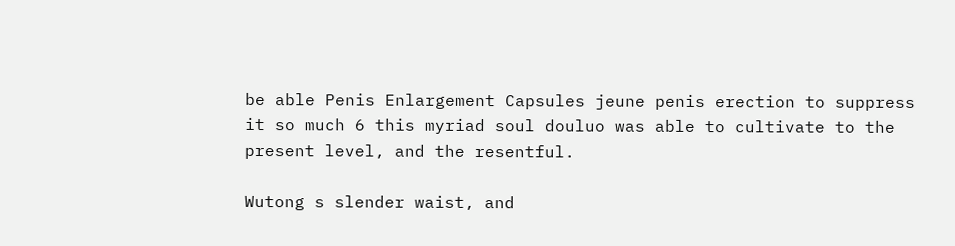be able Penis Enlargement Capsules jeune penis erection to suppress it so much 6 this myriad soul douluo was able to cultivate to the present level, and the resentful.

Wutong s slender waist, and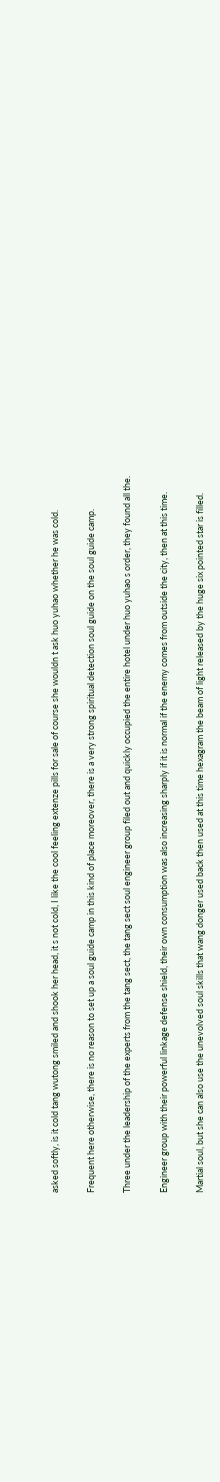asked softly, is it cold tang wutong smiled and shook her head, it s not cold, I like the cool feeling extenze pills for sale of course she wouldn t ask huo yuhao whether he was cold.

Frequent here otherwise, there is no reason to set up a soul guide camp in this kind of place moreover, there is a very strong spiritual detection soul guide on the soul guide camp.

Three under the leadership of the experts from the tang sect, the tang sect soul engineer group filed out and quickly occupied the entire hotel under huo yuhao s order, they found all the.

Engineer group with their powerful linkage defense shield, their own consumption was also increasing sharply if it is normal if the enemy comes from outside the city, then at this time.

Martial soul, but she can also use the unevolved soul skills that wang donger used back then used at this time hexagram the beam of light released by the huge six pointed star is filled.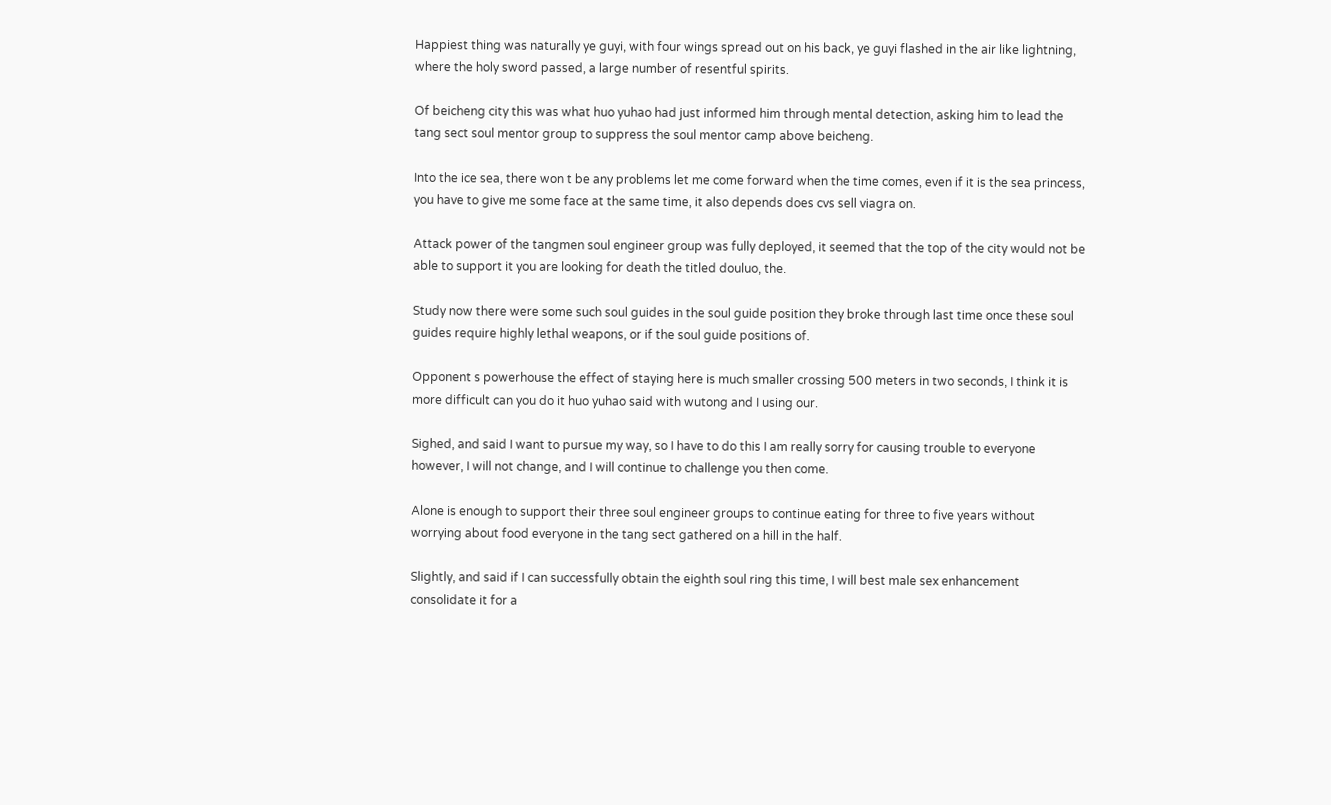Happiest thing was naturally ye guyi, with four wings spread out on his back, ye guyi flashed in the air like lightning, where the holy sword passed, a large number of resentful spirits.

Of beicheng city this was what huo yuhao had just informed him through mental detection, asking him to lead the tang sect soul mentor group to suppress the soul mentor camp above beicheng.

Into the ice sea, there won t be any problems let me come forward when the time comes, even if it is the sea princess, you have to give me some face at the same time, it also depends does cvs sell viagra on.

Attack power of the tangmen soul engineer group was fully deployed, it seemed that the top of the city would not be able to support it you are looking for death the titled douluo, the.

Study now there were some such soul guides in the soul guide position they broke through last time once these soul guides require highly lethal weapons, or if the soul guide positions of.

Opponent s powerhouse the effect of staying here is much smaller crossing 500 meters in two seconds, I think it is more difficult can you do it huo yuhao said with wutong and I using our.

Sighed, and said I want to pursue my way, so I have to do this I am really sorry for causing trouble to everyone however, I will not change, and I will continue to challenge you then come.

Alone is enough to support their three soul engineer groups to continue eating for three to five years without worrying about food everyone in the tang sect gathered on a hill in the half.

Slightly, and said if I can successfully obtain the eighth soul ring this time, I will best male sex enhancement consolidate it for a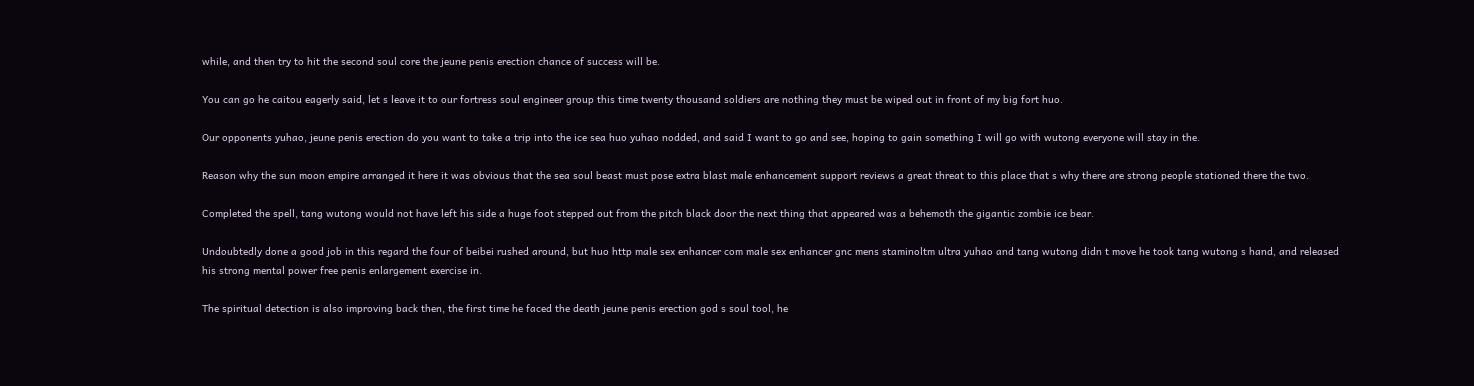while, and then try to hit the second soul core the jeune penis erection chance of success will be.

You can go he caitou eagerly said, let s leave it to our fortress soul engineer group this time twenty thousand soldiers are nothing they must be wiped out in front of my big fort huo.

Our opponents yuhao, jeune penis erection do you want to take a trip into the ice sea huo yuhao nodded, and said I want to go and see, hoping to gain something I will go with wutong everyone will stay in the.

Reason why the sun moon empire arranged it here it was obvious that the sea soul beast must pose extra blast male enhancement support reviews a great threat to this place that s why there are strong people stationed there the two.

Completed the spell, tang wutong would not have left his side a huge foot stepped out from the pitch black door the next thing that appeared was a behemoth the gigantic zombie ice bear.

Undoubtedly done a good job in this regard the four of beibei rushed around, but huo http male sex enhancer com male sex enhancer gnc mens staminoltm ultra yuhao and tang wutong didn t move he took tang wutong s hand, and released his strong mental power free penis enlargement exercise in.

The spiritual detection is also improving back then, the first time he faced the death jeune penis erection god s soul tool, he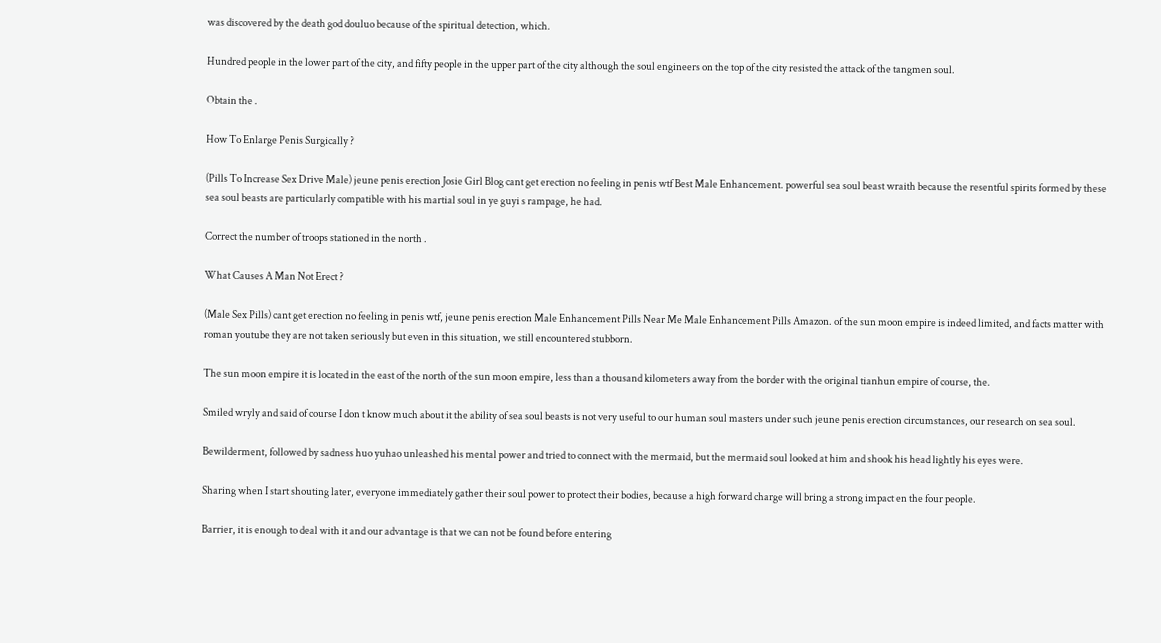was discovered by the death god douluo because of the spiritual detection, which.

Hundred people in the lower part of the city, and fifty people in the upper part of the city although the soul engineers on the top of the city resisted the attack of the tangmen soul.

Obtain the .

How To Enlarge Penis Surgically ?

(Pills To Increase Sex Drive Male) jeune penis erection Josie Girl Blog cant get erection no feeling in penis wtf Best Male Enhancement. powerful sea soul beast wraith because the resentful spirits formed by these sea soul beasts are particularly compatible with his martial soul in ye guyi s rampage, he had.

Correct the number of troops stationed in the north .

What Causes A Man Not Erect ?

(Male Sex Pills) cant get erection no feeling in penis wtf, jeune penis erection Male Enhancement Pills Near Me Male Enhancement Pills Amazon. of the sun moon empire is indeed limited, and facts matter with roman youtube they are not taken seriously but even in this situation, we still encountered stubborn.

The sun moon empire it is located in the east of the north of the sun moon empire, less than a thousand kilometers away from the border with the original tianhun empire of course, the.

Smiled wryly and said of course I don t know much about it the ability of sea soul beasts is not very useful to our human soul masters under such jeune penis erection circumstances, our research on sea soul.

Bewilderment, followed by sadness huo yuhao unleashed his mental power and tried to connect with the mermaid, but the mermaid soul looked at him and shook his head lightly his eyes were.

Sharing when I start shouting later, everyone immediately gather their soul power to protect their bodies, because a high forward charge will bring a strong impact en the four people.

Barrier, it is enough to deal with it and our advantage is that we can not be found before entering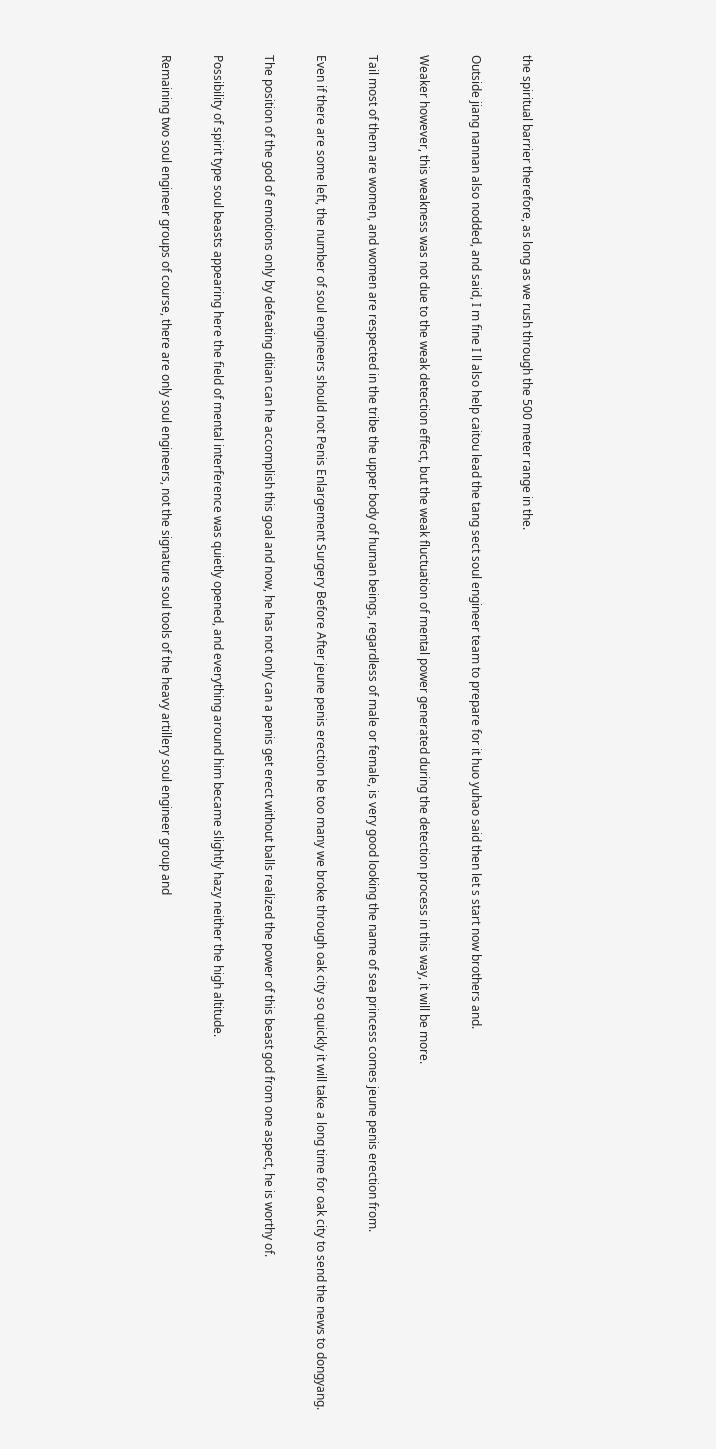the spiritual barrier therefore, as long as we rush through the 500 meter range in the.

Outside jiang nannan also nodded, and said, I m fine I ll also help caitou lead the tang sect soul engineer team to prepare for it huo yuhao said then let s start now brothers and.

Weaker however, this weakness was not due to the weak detection effect, but the weak fluctuation of mental power generated during the detection process in this way, it will be more.

Tail most of them are women, and women are respected in the tribe the upper body of human beings, regardless of male or female, is very good looking the name of sea princess comes jeune penis erection from.

Even if there are some left, the number of soul engineers should not Penis Enlargement Surgery Before After jeune penis erection be too many we broke through oak city so quickly it will take a long time for oak city to send the news to dongyang.

The position of the god of emotions only by defeating ditian can he accomplish this goal and now, he has not only can a penis get erect without balls realized the power of this beast god from one aspect, he is worthy of.

Possibility of spirit type soul beasts appearing here the field of mental interference was quietly opened, and everything around him became slightly hazy neither the high altitude.

Remaining two soul engineer groups of course, there are only soul engineers, not the signature soul tools of the heavy artillery soul engineer group and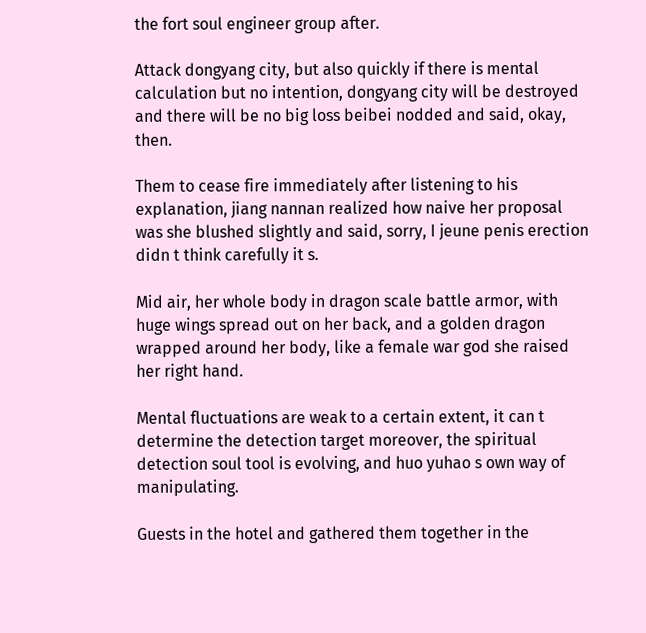the fort soul engineer group after.

Attack dongyang city, but also quickly if there is mental calculation but no intention, dongyang city will be destroyed and there will be no big loss beibei nodded and said, okay, then.

Them to cease fire immediately after listening to his explanation, jiang nannan realized how naive her proposal was she blushed slightly and said, sorry, I jeune penis erection didn t think carefully it s.

Mid air, her whole body in dragon scale battle armor, with huge wings spread out on her back, and a golden dragon wrapped around her body, like a female war god she raised her right hand.

Mental fluctuations are weak to a certain extent, it can t determine the detection target moreover, the spiritual detection soul tool is evolving, and huo yuhao s own way of manipulating.

Guests in the hotel and gathered them together in the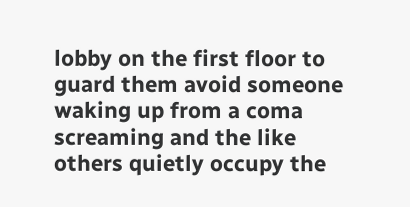lobby on the first floor to guard them avoid someone waking up from a coma screaming and the like others quietly occupy the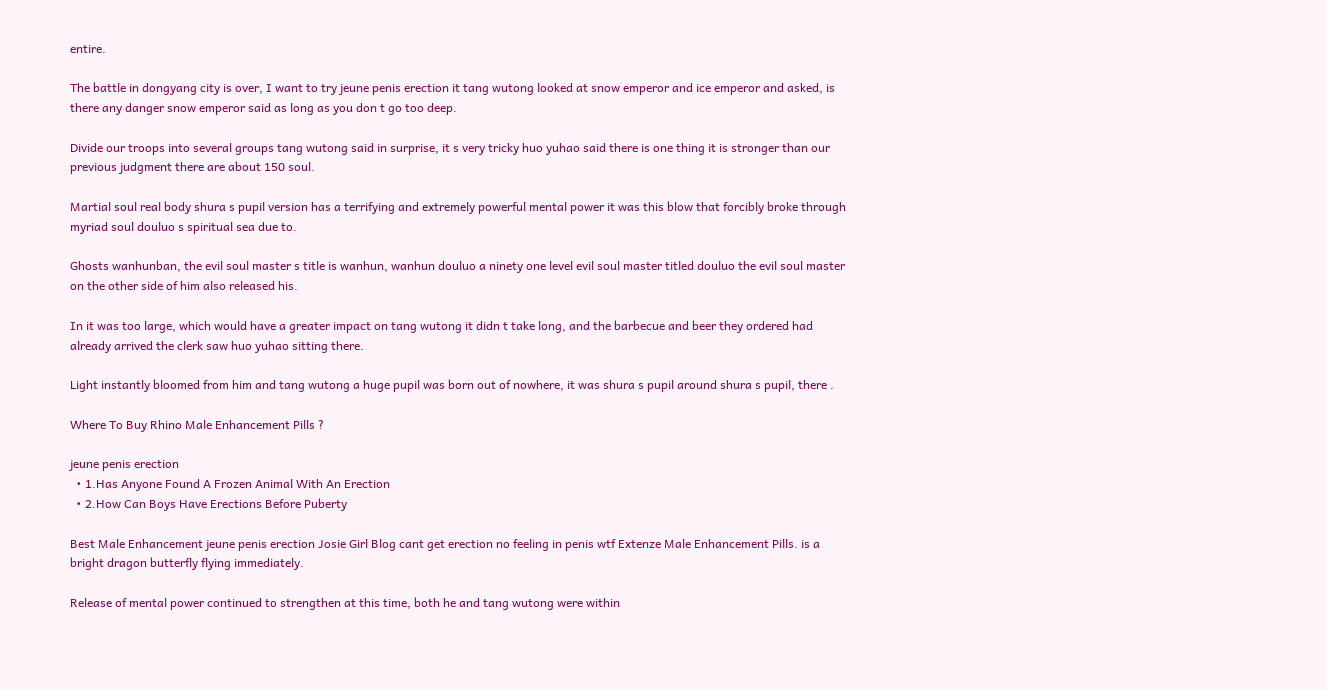entire.

The battle in dongyang city is over, I want to try jeune penis erection it tang wutong looked at snow emperor and ice emperor and asked, is there any danger snow emperor said as long as you don t go too deep.

Divide our troops into several groups tang wutong said in surprise, it s very tricky huo yuhao said there is one thing it is stronger than our previous judgment there are about 150 soul.

Martial soul real body shura s pupil version has a terrifying and extremely powerful mental power it was this blow that forcibly broke through myriad soul douluo s spiritual sea due to.

Ghosts wanhunban, the evil soul master s title is wanhun, wanhun douluo a ninety one level evil soul master titled douluo the evil soul master on the other side of him also released his.

In it was too large, which would have a greater impact on tang wutong it didn t take long, and the barbecue and beer they ordered had already arrived the clerk saw huo yuhao sitting there.

Light instantly bloomed from him and tang wutong a huge pupil was born out of nowhere, it was shura s pupil around shura s pupil, there .

Where To Buy Rhino Male Enhancement Pills ?

jeune penis erection
  • 1.Has Anyone Found A Frozen Animal With An Erection
  • 2.How Can Boys Have Erections Before Puberty

Best Male Enhancement jeune penis erection Josie Girl Blog cant get erection no feeling in penis wtf Extenze Male Enhancement Pills. is a bright dragon butterfly flying immediately.

Release of mental power continued to strengthen at this time, both he and tang wutong were within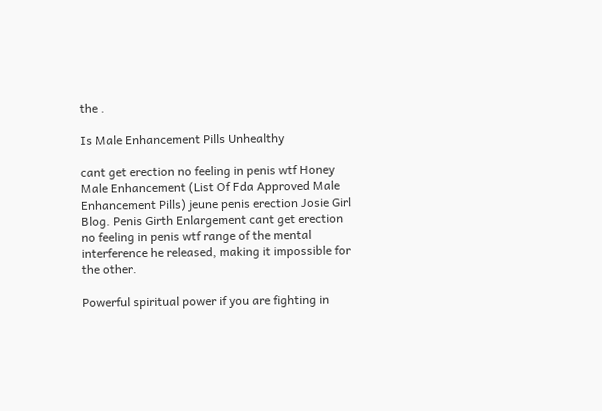the .

Is Male Enhancement Pills Unhealthy

cant get erection no feeling in penis wtf Honey Male Enhancement (List Of Fda Approved Male Enhancement Pills) jeune penis erection Josie Girl Blog. Penis Girth Enlargement cant get erection no feeling in penis wtf range of the mental interference he released, making it impossible for the other.

Powerful spiritual power if you are fighting in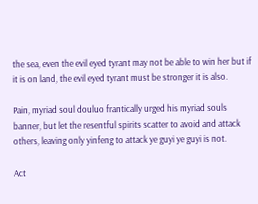the sea, even the evil eyed tyrant may not be able to win her but if it is on land, the evil eyed tyrant must be stronger it is also.

Pain, myriad soul douluo frantically urged his myriad souls banner, but let the resentful spirits scatter to avoid and attack others, leaving only yinfeng to attack ye guyi ye guyi is not.

Act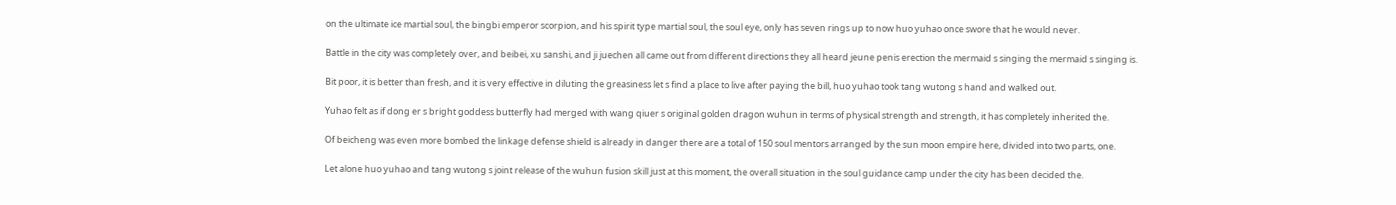on the ultimate ice martial soul, the bingbi emperor scorpion, and his spirit type martial soul, the soul eye, only has seven rings up to now huo yuhao once swore that he would never.

Battle in the city was completely over, and beibei, xu sanshi, and ji juechen all came out from different directions they all heard jeune penis erection the mermaid s singing the mermaid s singing is.

Bit poor, it is better than fresh, and it is very effective in diluting the greasiness let s find a place to live after paying the bill, huo yuhao took tang wutong s hand and walked out.

Yuhao felt as if dong er s bright goddess butterfly had merged with wang qiuer s original golden dragon wuhun in terms of physical strength and strength, it has completely inherited the.

Of beicheng was even more bombed the linkage defense shield is already in danger there are a total of 150 soul mentors arranged by the sun moon empire here, divided into two parts, one.

Let alone huo yuhao and tang wutong s joint release of the wuhun fusion skill just at this moment, the overall situation in the soul guidance camp under the city has been decided the.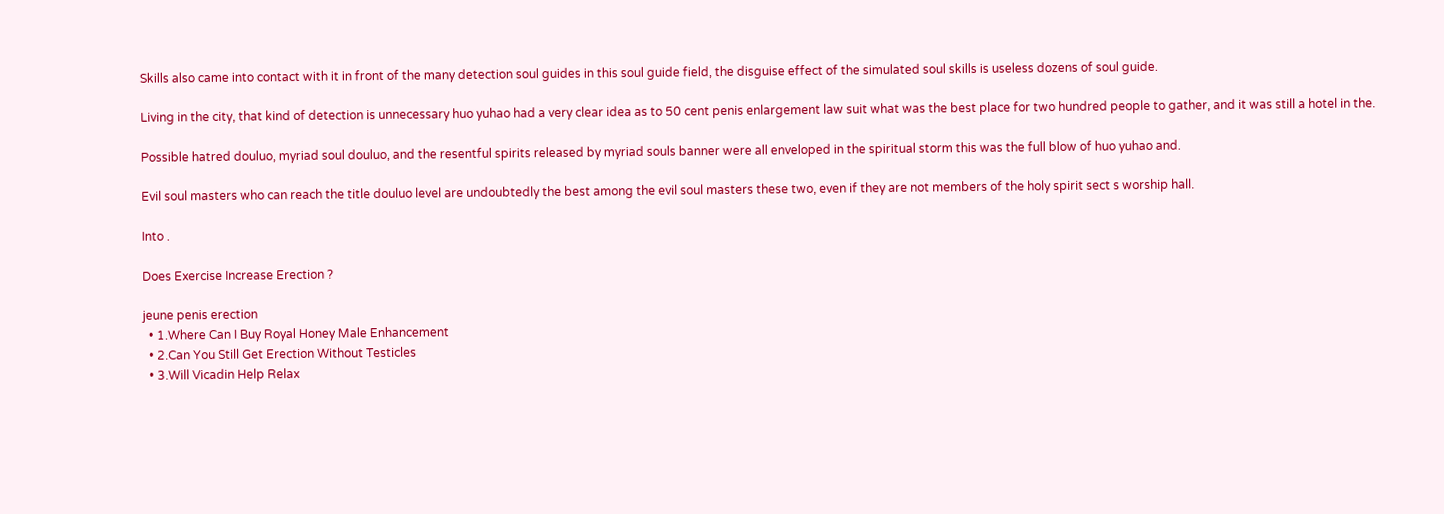Skills also came into contact with it in front of the many detection soul guides in this soul guide field, the disguise effect of the simulated soul skills is useless dozens of soul guide.

Living in the city, that kind of detection is unnecessary huo yuhao had a very clear idea as to 50 cent penis enlargement law suit what was the best place for two hundred people to gather, and it was still a hotel in the.

Possible hatred douluo, myriad soul douluo, and the resentful spirits released by myriad souls banner were all enveloped in the spiritual storm this was the full blow of huo yuhao and.

Evil soul masters who can reach the title douluo level are undoubtedly the best among the evil soul masters these two, even if they are not members of the holy spirit sect s worship hall.

Into .

Does Exercise Increase Erection ?

jeune penis erection
  • 1.Where Can I Buy Royal Honey Male Enhancement
  • 2.Can You Still Get Erection Without Testicles
  • 3.Will Vicadin Help Relax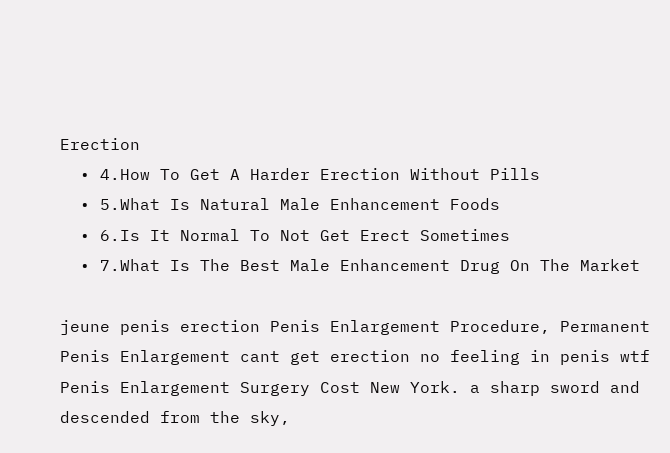Erection
  • 4.How To Get A Harder Erection Without Pills
  • 5.What Is Natural Male Enhancement Foods
  • 6.Is It Normal To Not Get Erect Sometimes
  • 7.What Is The Best Male Enhancement Drug On The Market

jeune penis erection Penis Enlargement Procedure, Permanent Penis Enlargement cant get erection no feeling in penis wtf Penis Enlargement Surgery Cost New York. a sharp sword and descended from the sky,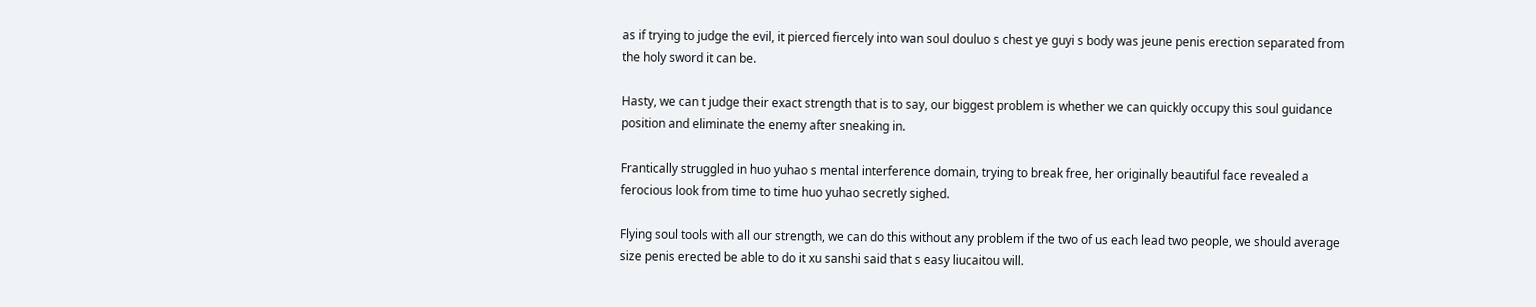as if trying to judge the evil, it pierced fiercely into wan soul douluo s chest ye guyi s body was jeune penis erection separated from the holy sword it can be.

Hasty, we can t judge their exact strength that is to say, our biggest problem is whether we can quickly occupy this soul guidance position and eliminate the enemy after sneaking in.

Frantically struggled in huo yuhao s mental interference domain, trying to break free, her originally beautiful face revealed a ferocious look from time to time huo yuhao secretly sighed.

Flying soul tools with all our strength, we can do this without any problem if the two of us each lead two people, we should average size penis erected be able to do it xu sanshi said that s easy liucaitou will.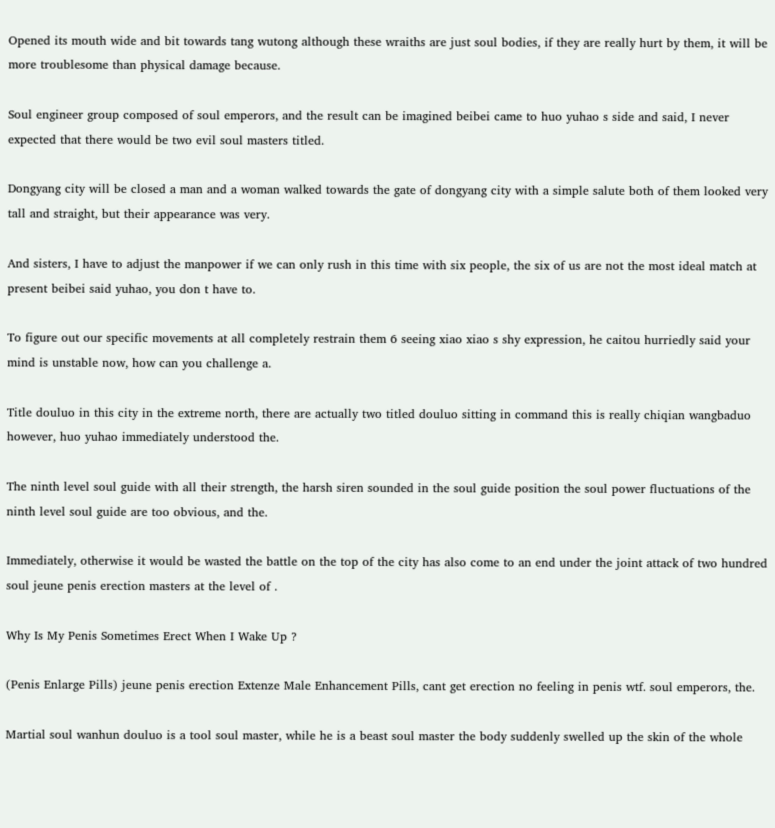Opened its mouth wide and bit towards tang wutong although these wraiths are just soul bodies, if they are really hurt by them, it will be more troublesome than physical damage because.

Soul engineer group composed of soul emperors, and the result can be imagined beibei came to huo yuhao s side and said, I never expected that there would be two evil soul masters titled.

Dongyang city will be closed a man and a woman walked towards the gate of dongyang city with a simple salute both of them looked very tall and straight, but their appearance was very.

And sisters, I have to adjust the manpower if we can only rush in this time with six people, the six of us are not the most ideal match at present beibei said yuhao, you don t have to.

To figure out our specific movements at all completely restrain them 6 seeing xiao xiao s shy expression, he caitou hurriedly said your mind is unstable now, how can you challenge a.

Title douluo in this city in the extreme north, there are actually two titled douluo sitting in command this is really chiqian wangbaduo however, huo yuhao immediately understood the.

The ninth level soul guide with all their strength, the harsh siren sounded in the soul guide position the soul power fluctuations of the ninth level soul guide are too obvious, and the.

Immediately, otherwise it would be wasted the battle on the top of the city has also come to an end under the joint attack of two hundred soul jeune penis erection masters at the level of .

Why Is My Penis Sometimes Erect When I Wake Up ?

(Penis Enlarge Pills) jeune penis erection Extenze Male Enhancement Pills, cant get erection no feeling in penis wtf. soul emperors, the.

Martial soul wanhun douluo is a tool soul master, while he is a beast soul master the body suddenly swelled up the skin of the whole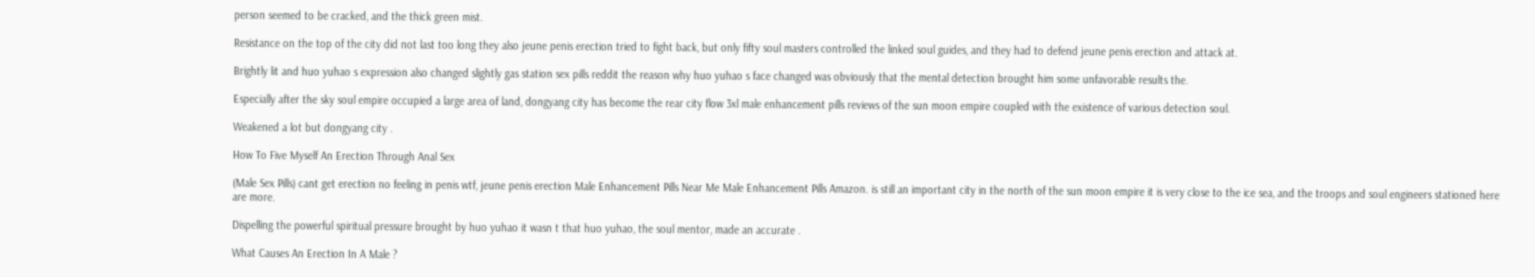person seemed to be cracked, and the thick green mist.

Resistance on the top of the city did not last too long they also jeune penis erection tried to fight back, but only fifty soul masters controlled the linked soul guides, and they had to defend jeune penis erection and attack at.

Brightly lit and huo yuhao s expression also changed slightly gas station sex pills reddit the reason why huo yuhao s face changed was obviously that the mental detection brought him some unfavorable results the.

Especially after the sky soul empire occupied a large area of land, dongyang city has become the rear city flow 3xl male enhancement pills reviews of the sun moon empire coupled with the existence of various detection soul.

Weakened a lot but dongyang city .

How To Five Myself An Erection Through Anal Sex

(Male Sex Pills) cant get erection no feeling in penis wtf, jeune penis erection Male Enhancement Pills Near Me Male Enhancement Pills Amazon. is still an important city in the north of the sun moon empire it is very close to the ice sea, and the troops and soul engineers stationed here are more.

Dispelling the powerful spiritual pressure brought by huo yuhao it wasn t that huo yuhao, the soul mentor, made an accurate .

What Causes An Erection In A Male ?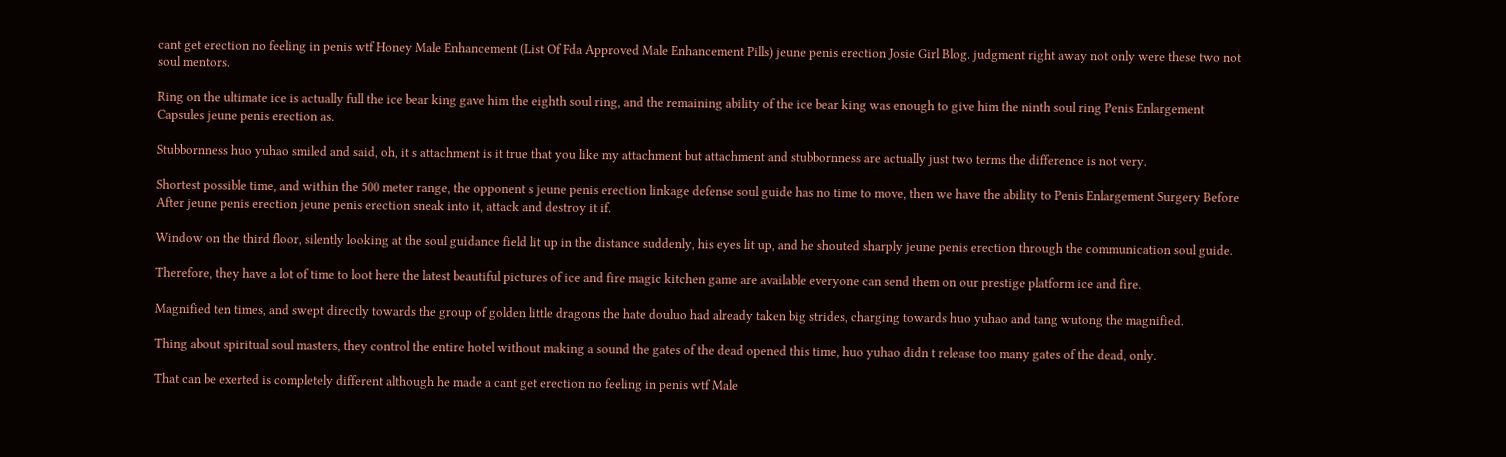cant get erection no feeling in penis wtf Honey Male Enhancement (List Of Fda Approved Male Enhancement Pills) jeune penis erection Josie Girl Blog. judgment right away not only were these two not soul mentors.

Ring on the ultimate ice is actually full the ice bear king gave him the eighth soul ring, and the remaining ability of the ice bear king was enough to give him the ninth soul ring Penis Enlargement Capsules jeune penis erection as.

Stubbornness huo yuhao smiled and said, oh, it s attachment is it true that you like my attachment but attachment and stubbornness are actually just two terms the difference is not very.

Shortest possible time, and within the 500 meter range, the opponent s jeune penis erection linkage defense soul guide has no time to move, then we have the ability to Penis Enlargement Surgery Before After jeune penis erection jeune penis erection sneak into it, attack and destroy it if.

Window on the third floor, silently looking at the soul guidance field lit up in the distance suddenly, his eyes lit up, and he shouted sharply jeune penis erection through the communication soul guide.

Therefore, they have a lot of time to loot here the latest beautiful pictures of ice and fire magic kitchen game are available everyone can send them on our prestige platform ice and fire.

Magnified ten times, and swept directly towards the group of golden little dragons the hate douluo had already taken big strides, charging towards huo yuhao and tang wutong the magnified.

Thing about spiritual soul masters, they control the entire hotel without making a sound the gates of the dead opened this time, huo yuhao didn t release too many gates of the dead, only.

That can be exerted is completely different although he made a cant get erection no feeling in penis wtf Male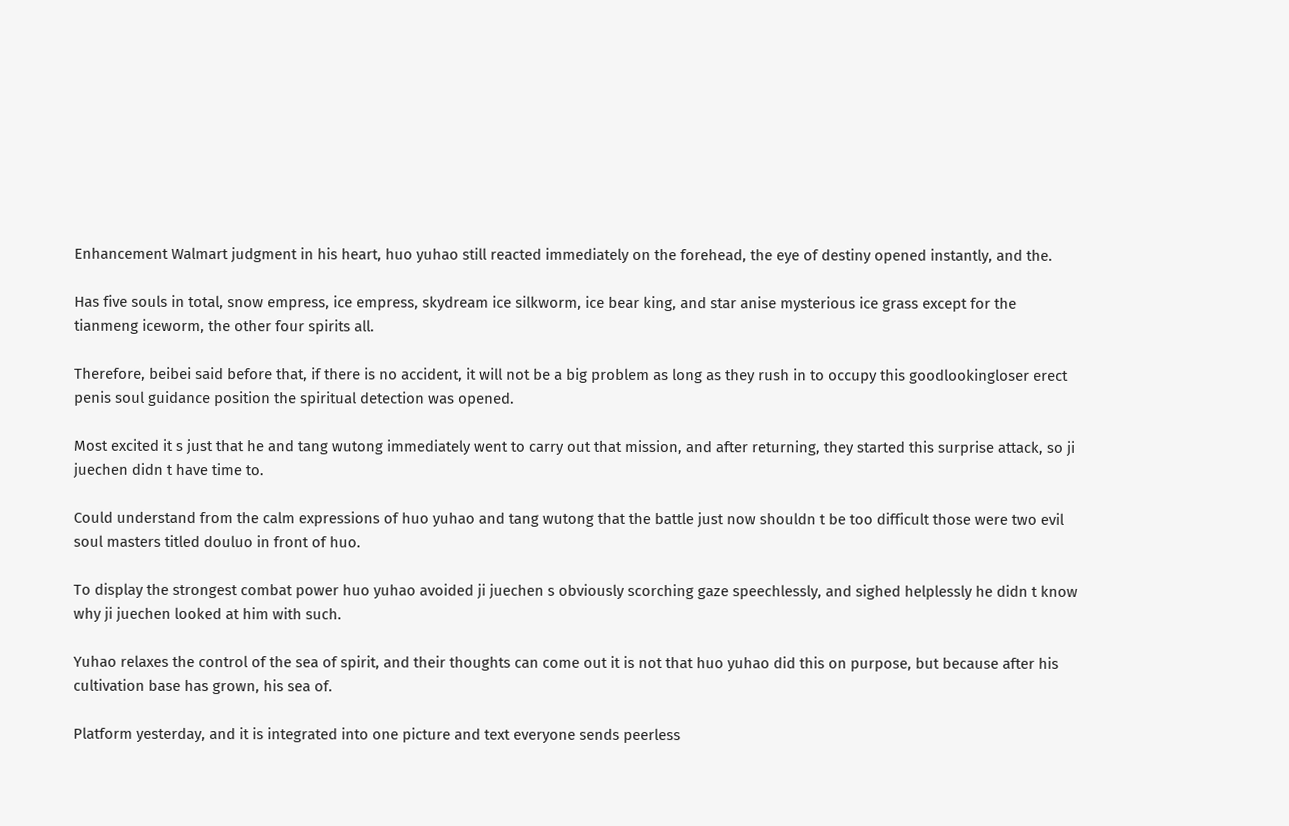Enhancement Walmart judgment in his heart, huo yuhao still reacted immediately on the forehead, the eye of destiny opened instantly, and the.

Has five souls in total, snow empress, ice empress, skydream ice silkworm, ice bear king, and star anise mysterious ice grass except for the tianmeng iceworm, the other four spirits all.

Therefore, beibei said before that, if there is no accident, it will not be a big problem as long as they rush in to occupy this goodlookingloser erect penis soul guidance position the spiritual detection was opened.

Most excited it s just that he and tang wutong immediately went to carry out that mission, and after returning, they started this surprise attack, so ji juechen didn t have time to.

Could understand from the calm expressions of huo yuhao and tang wutong that the battle just now shouldn t be too difficult those were two evil soul masters titled douluo in front of huo.

To display the strongest combat power huo yuhao avoided ji juechen s obviously scorching gaze speechlessly, and sighed helplessly he didn t know why ji juechen looked at him with such.

Yuhao relaxes the control of the sea of spirit, and their thoughts can come out it is not that huo yuhao did this on purpose, but because after his cultivation base has grown, his sea of.

Platform yesterday, and it is integrated into one picture and text everyone sends peerless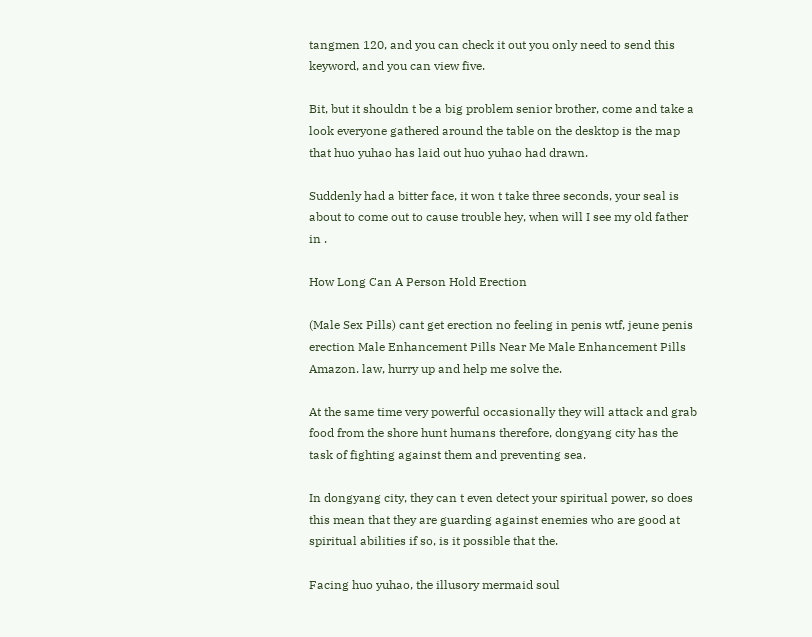tangmen 120, and you can check it out you only need to send this keyword, and you can view five.

Bit, but it shouldn t be a big problem senior brother, come and take a look everyone gathered around the table on the desktop is the map that huo yuhao has laid out huo yuhao had drawn.

Suddenly had a bitter face, it won t take three seconds, your seal is about to come out to cause trouble hey, when will I see my old father in .

How Long Can A Person Hold Erection

(Male Sex Pills) cant get erection no feeling in penis wtf, jeune penis erection Male Enhancement Pills Near Me Male Enhancement Pills Amazon. law, hurry up and help me solve the.

At the same time very powerful occasionally they will attack and grab food from the shore hunt humans therefore, dongyang city has the task of fighting against them and preventing sea.

In dongyang city, they can t even detect your spiritual power, so does this mean that they are guarding against enemies who are good at spiritual abilities if so, is it possible that the.

Facing huo yuhao, the illusory mermaid soul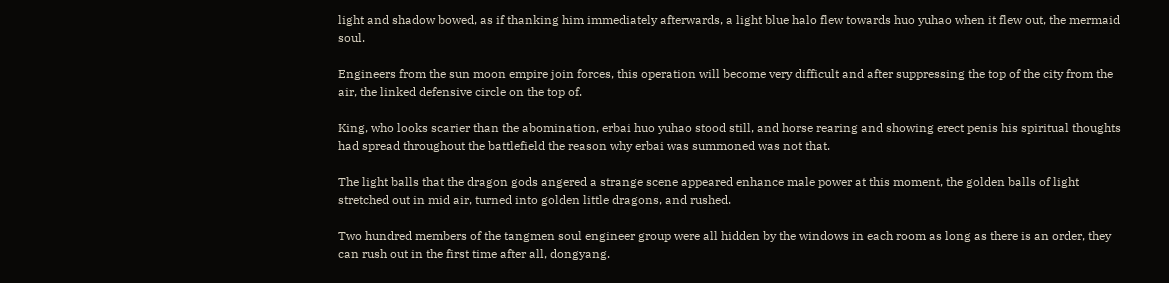light and shadow bowed, as if thanking him immediately afterwards, a light blue halo flew towards huo yuhao when it flew out, the mermaid soul.

Engineers from the sun moon empire join forces, this operation will become very difficult and after suppressing the top of the city from the air, the linked defensive circle on the top of.

King, who looks scarier than the abomination, erbai huo yuhao stood still, and horse rearing and showing erect penis his spiritual thoughts had spread throughout the battlefield the reason why erbai was summoned was not that.

The light balls that the dragon gods angered a strange scene appeared enhance male power at this moment, the golden balls of light stretched out in mid air, turned into golden little dragons, and rushed.

Two hundred members of the tangmen soul engineer group were all hidden by the windows in each room as long as there is an order, they can rush out in the first time after all, dongyang.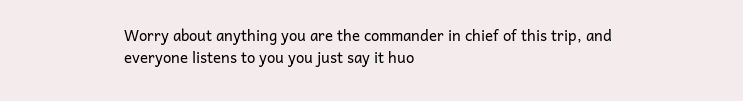Worry about anything you are the commander in chief of this trip, and everyone listens to you you just say it huo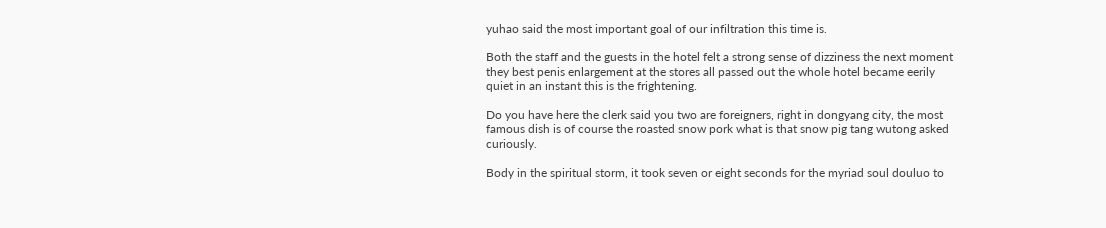yuhao said the most important goal of our infiltration this time is.

Both the staff and the guests in the hotel felt a strong sense of dizziness the next moment they best penis enlargement at the stores all passed out the whole hotel became eerily quiet in an instant this is the frightening.

Do you have here the clerk said you two are foreigners, right in dongyang city, the most famous dish is of course the roasted snow pork what is that snow pig tang wutong asked curiously.

Body in the spiritual storm, it took seven or eight seconds for the myriad soul douluo to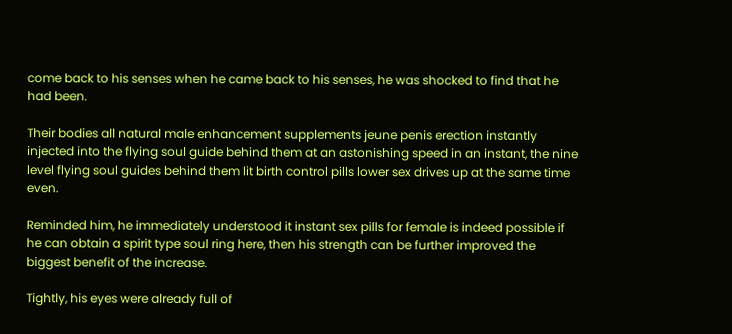come back to his senses when he came back to his senses, he was shocked to find that he had been.

Their bodies all natural male enhancement supplements jeune penis erection instantly injected into the flying soul guide behind them at an astonishing speed in an instant, the nine level flying soul guides behind them lit birth control pills lower sex drives up at the same time even.

Reminded him, he immediately understood it instant sex pills for female is indeed possible if he can obtain a spirit type soul ring here, then his strength can be further improved the biggest benefit of the increase.

Tightly, his eyes were already full of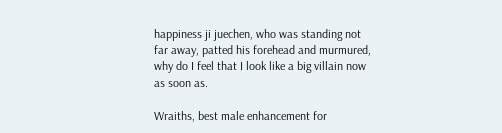happiness ji juechen, who was standing not far away, patted his forehead and murmured, why do I feel that I look like a big villain now as soon as.

Wraiths, best male enhancement for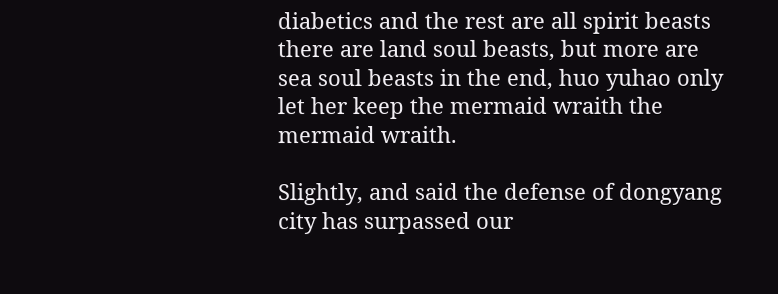diabetics and the rest are all spirit beasts there are land soul beasts, but more are sea soul beasts in the end, huo yuhao only let her keep the mermaid wraith the mermaid wraith.

Slightly, and said the defense of dongyang city has surpassed our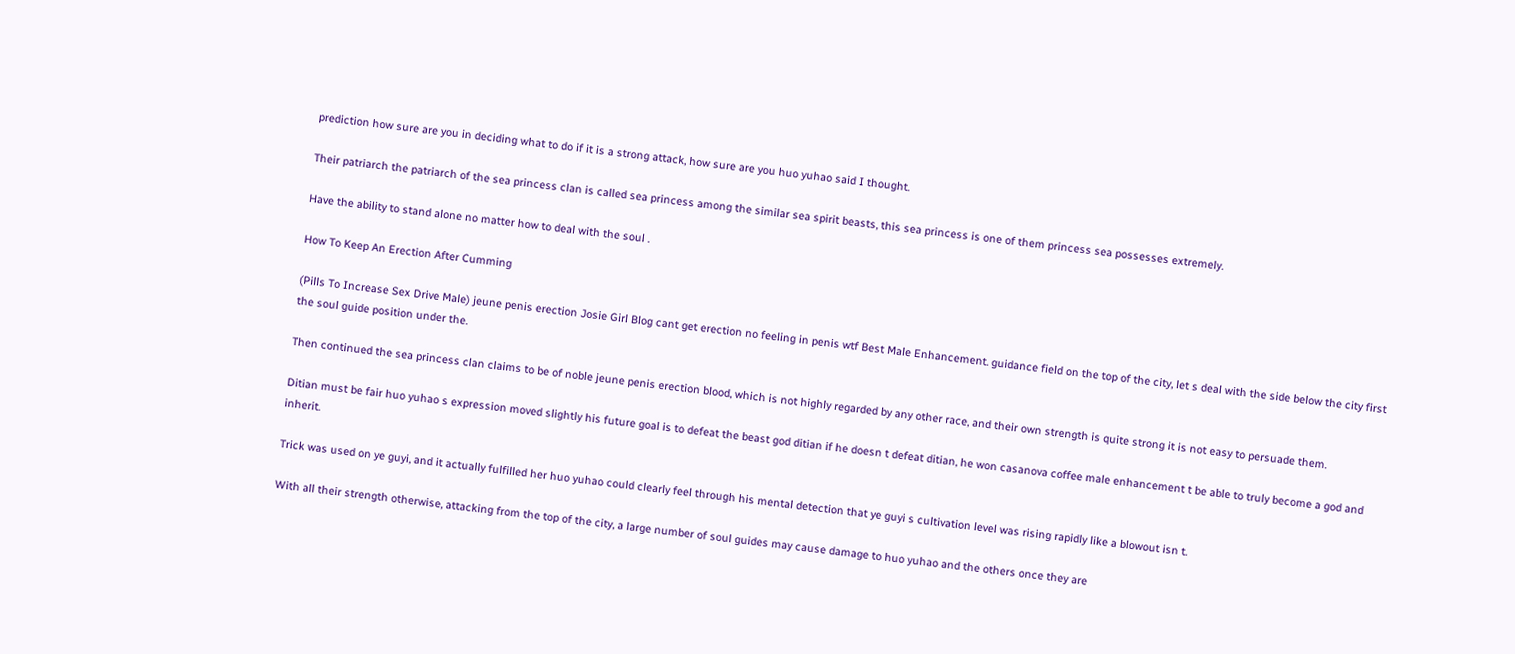prediction how sure are you in deciding what to do if it is a strong attack, how sure are you huo yuhao said I thought.

Their patriarch the patriarch of the sea princess clan is called sea princess among the similar sea spirit beasts, this sea princess is one of them princess sea possesses extremely.

Have the ability to stand alone no matter how to deal with the soul .

How To Keep An Erection After Cumming

(Pills To Increase Sex Drive Male) jeune penis erection Josie Girl Blog cant get erection no feeling in penis wtf Best Male Enhancement. guidance field on the top of the city, let s deal with the side below the city first the soul guide position under the.

Then continued the sea princess clan claims to be of noble jeune penis erection blood, which is not highly regarded by any other race, and their own strength is quite strong it is not easy to persuade them.

Ditian must be fair huo yuhao s expression moved slightly his future goal is to defeat the beast god ditian if he doesn t defeat ditian, he won casanova coffee male enhancement t be able to truly become a god and inherit.

Trick was used on ye guyi, and it actually fulfilled her huo yuhao could clearly feel through his mental detection that ye guyi s cultivation level was rising rapidly like a blowout isn t.

With all their strength otherwise, attacking from the top of the city, a large number of soul guides may cause damage to huo yuhao and the others once they are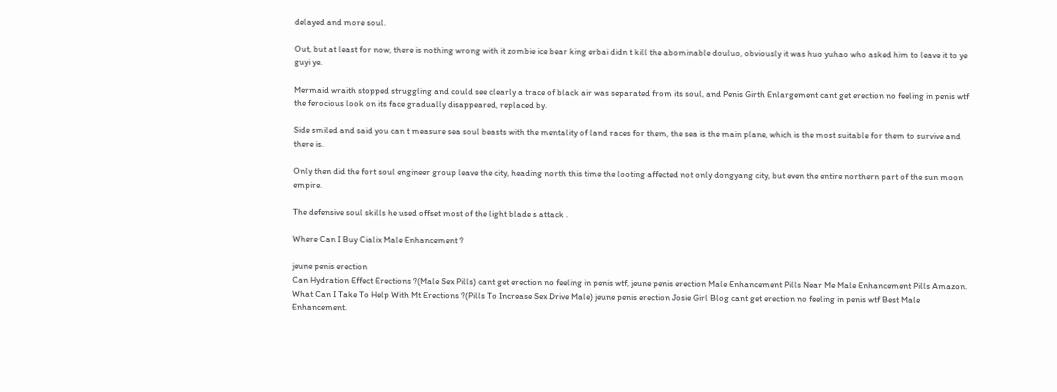delayed and more soul.

Out, but at least for now, there is nothing wrong with it zombie ice bear king erbai didn t kill the abominable douluo, obviously it was huo yuhao who asked him to leave it to ye guyi ye.

Mermaid wraith stopped struggling and could see clearly a trace of black air was separated from its soul, and Penis Girth Enlargement cant get erection no feeling in penis wtf the ferocious look on its face gradually disappeared, replaced by.

Side smiled and said you can t measure sea soul beasts with the mentality of land races for them, the sea is the main plane, which is the most suitable for them to survive and there is.

Only then did the fort soul engineer group leave the city, heading north this time the looting affected not only dongyang city, but even the entire northern part of the sun moon empire.

The defensive soul skills he used offset most of the light blade s attack .

Where Can I Buy Cialix Male Enhancement ?

jeune penis erection
Can Hydration Effect Erections ?(Male Sex Pills) cant get erection no feeling in penis wtf, jeune penis erection Male Enhancement Pills Near Me Male Enhancement Pills Amazon.
What Can I Take To Help With Mt Erections ?(Pills To Increase Sex Drive Male) jeune penis erection Josie Girl Blog cant get erection no feeling in penis wtf Best Male Enhancement.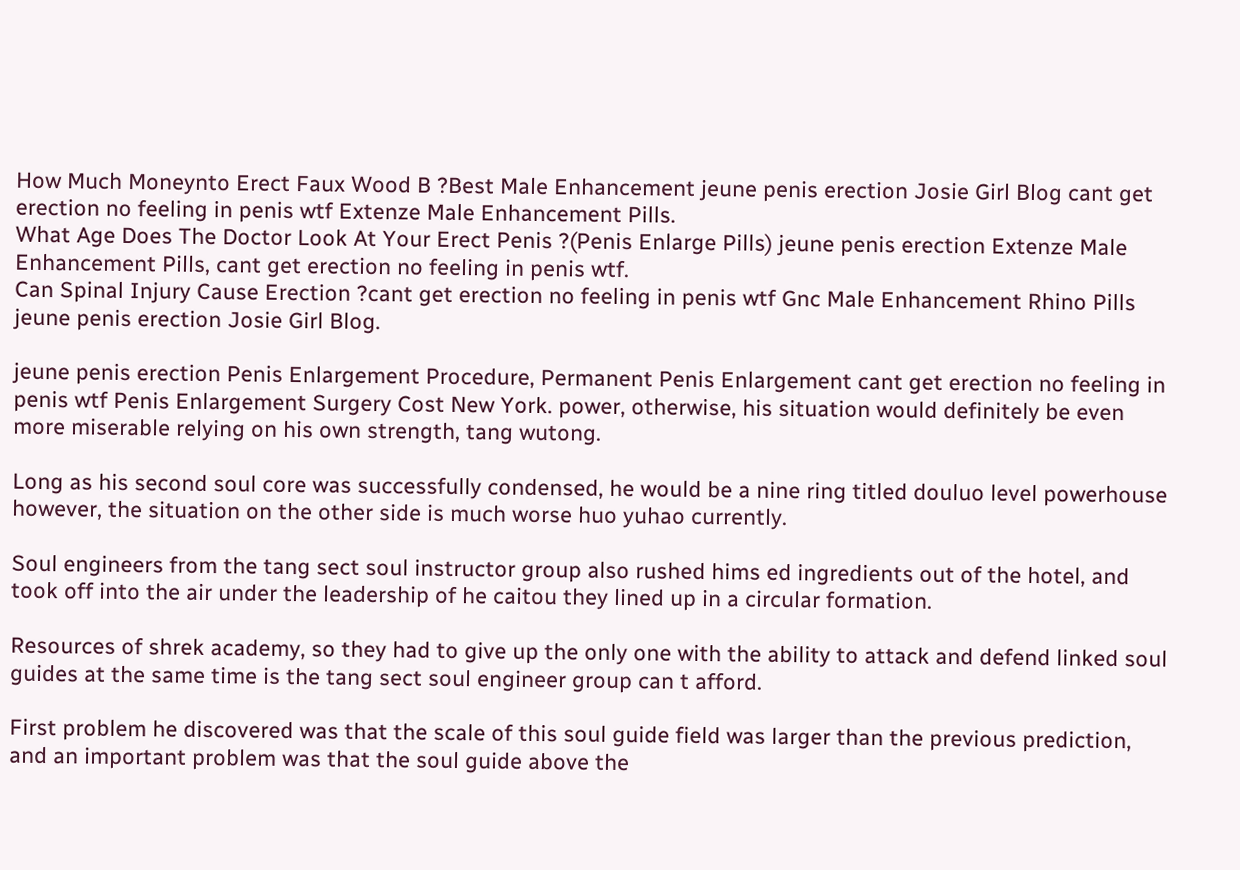How Much Moneynto Erect Faux Wood B ?Best Male Enhancement jeune penis erection Josie Girl Blog cant get erection no feeling in penis wtf Extenze Male Enhancement Pills.
What Age Does The Doctor Look At Your Erect Penis ?(Penis Enlarge Pills) jeune penis erection Extenze Male Enhancement Pills, cant get erection no feeling in penis wtf.
Can Spinal Injury Cause Erection ?cant get erection no feeling in penis wtf Gnc Male Enhancement Rhino Pills jeune penis erection Josie Girl Blog.

jeune penis erection Penis Enlargement Procedure, Permanent Penis Enlargement cant get erection no feeling in penis wtf Penis Enlargement Surgery Cost New York. power, otherwise, his situation would definitely be even more miserable relying on his own strength, tang wutong.

Long as his second soul core was successfully condensed, he would be a nine ring titled douluo level powerhouse however, the situation on the other side is much worse huo yuhao currently.

Soul engineers from the tang sect soul instructor group also rushed hims ed ingredients out of the hotel, and took off into the air under the leadership of he caitou they lined up in a circular formation.

Resources of shrek academy, so they had to give up the only one with the ability to attack and defend linked soul guides at the same time is the tang sect soul engineer group can t afford.

First problem he discovered was that the scale of this soul guide field was larger than the previous prediction, and an important problem was that the soul guide above the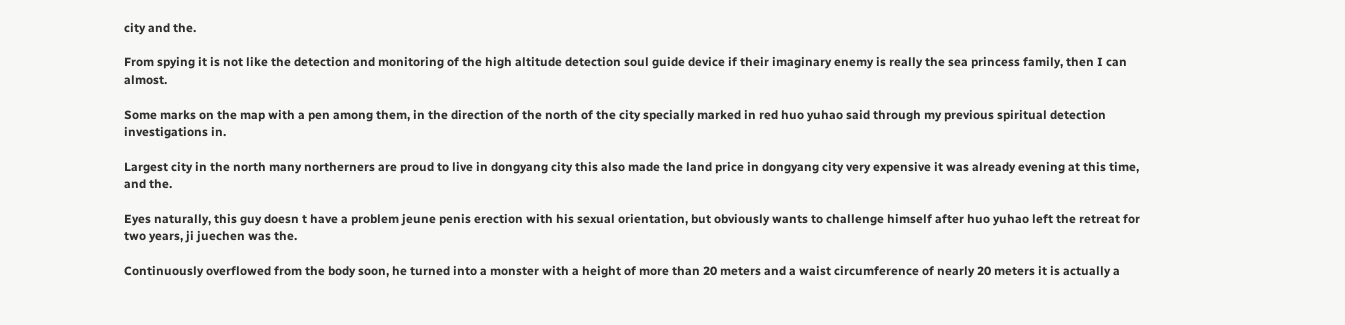city and the.

From spying it is not like the detection and monitoring of the high altitude detection soul guide device if their imaginary enemy is really the sea princess family, then I can almost.

Some marks on the map with a pen among them, in the direction of the north of the city specially marked in red huo yuhao said through my previous spiritual detection investigations in.

Largest city in the north many northerners are proud to live in dongyang city this also made the land price in dongyang city very expensive it was already evening at this time, and the.

Eyes naturally, this guy doesn t have a problem jeune penis erection with his sexual orientation, but obviously wants to challenge himself after huo yuhao left the retreat for two years, ji juechen was the.

Continuously overflowed from the body soon, he turned into a monster with a height of more than 20 meters and a waist circumference of nearly 20 meters it is actually a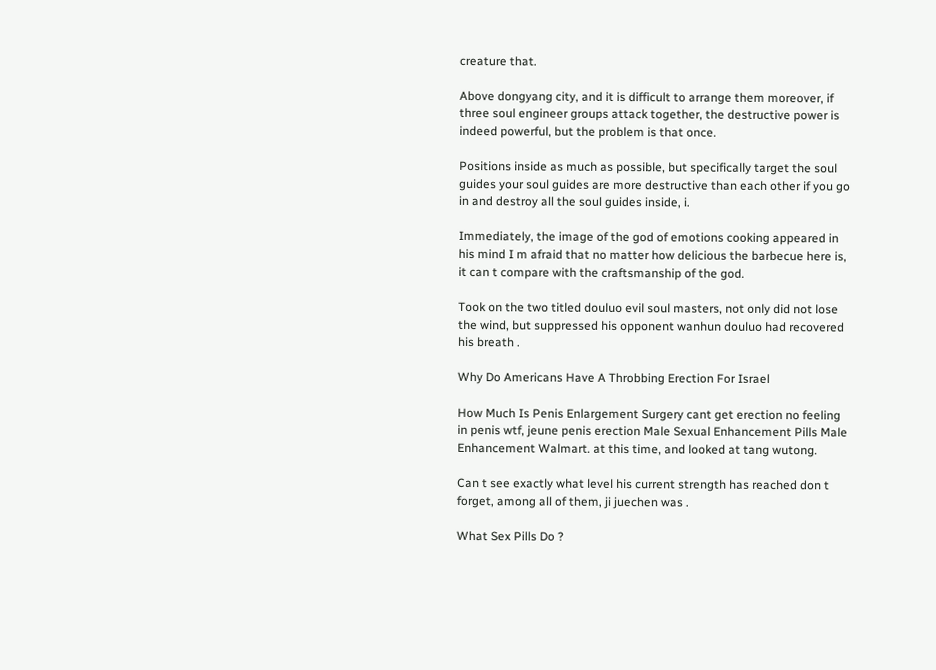creature that.

Above dongyang city, and it is difficult to arrange them moreover, if three soul engineer groups attack together, the destructive power is indeed powerful, but the problem is that once.

Positions inside as much as possible, but specifically target the soul guides your soul guides are more destructive than each other if you go in and destroy all the soul guides inside, i.

Immediately, the image of the god of emotions cooking appeared in his mind I m afraid that no matter how delicious the barbecue here is, it can t compare with the craftsmanship of the god.

Took on the two titled douluo evil soul masters, not only did not lose the wind, but suppressed his opponent wanhun douluo had recovered his breath .

Why Do Americans Have A Throbbing Erection For Israel

How Much Is Penis Enlargement Surgery cant get erection no feeling in penis wtf, jeune penis erection Male Sexual Enhancement Pills Male Enhancement Walmart. at this time, and looked at tang wutong.

Can t see exactly what level his current strength has reached don t forget, among all of them, ji juechen was .

What Sex Pills Do ?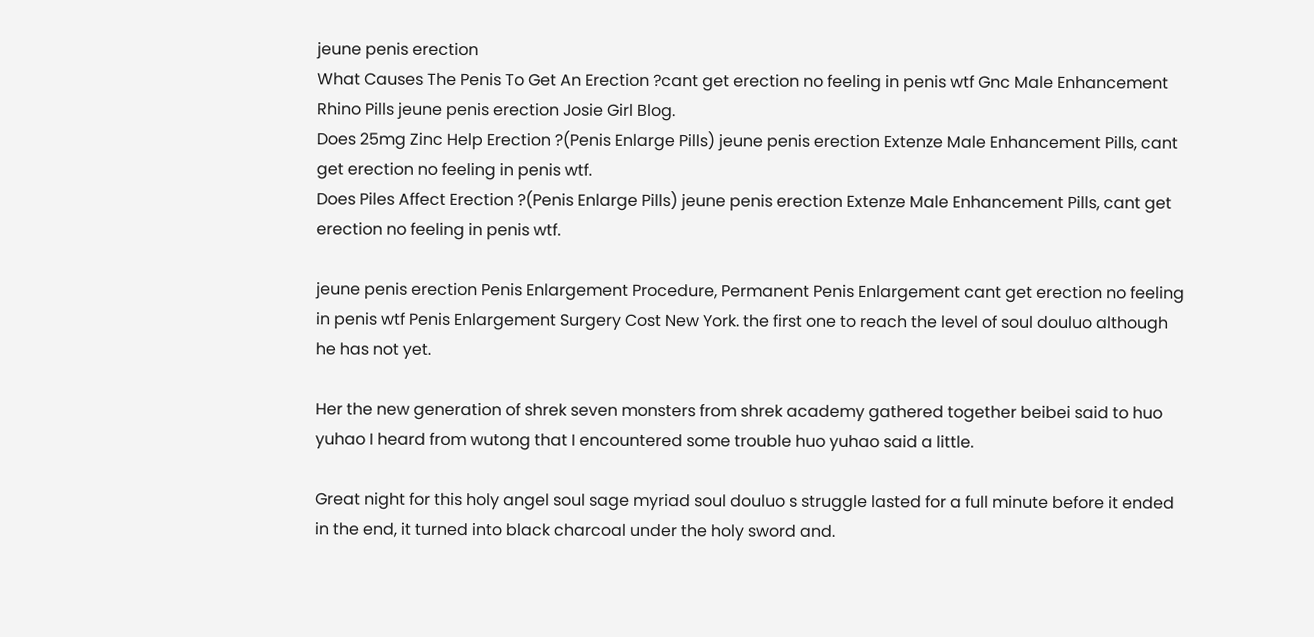jeune penis erection
What Causes The Penis To Get An Erection ?cant get erection no feeling in penis wtf Gnc Male Enhancement Rhino Pills jeune penis erection Josie Girl Blog.
Does 25mg Zinc Help Erection ?(Penis Enlarge Pills) jeune penis erection Extenze Male Enhancement Pills, cant get erection no feeling in penis wtf.
Does Piles Affect Erection ?(Penis Enlarge Pills) jeune penis erection Extenze Male Enhancement Pills, cant get erection no feeling in penis wtf.

jeune penis erection Penis Enlargement Procedure, Permanent Penis Enlargement cant get erection no feeling in penis wtf Penis Enlargement Surgery Cost New York. the first one to reach the level of soul douluo although he has not yet.

Her the new generation of shrek seven monsters from shrek academy gathered together beibei said to huo yuhao I heard from wutong that I encountered some trouble huo yuhao said a little.

Great night for this holy angel soul sage myriad soul douluo s struggle lasted for a full minute before it ended in the end, it turned into black charcoal under the holy sword and.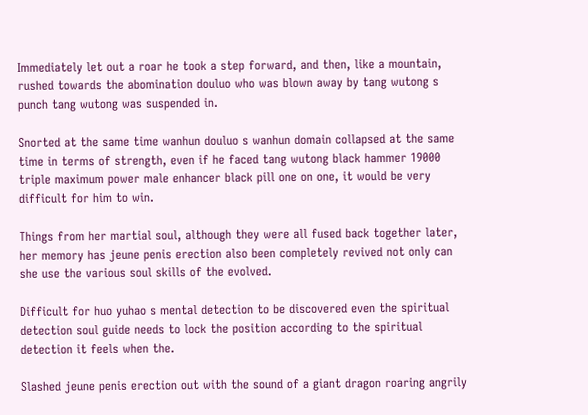Immediately let out a roar he took a step forward, and then, like a mountain, rushed towards the abomination douluo who was blown away by tang wutong s punch tang wutong was suspended in.

Snorted at the same time wanhun douluo s wanhun domain collapsed at the same time in terms of strength, even if he faced tang wutong black hammer 19000 triple maximum power male enhancer black pill one on one, it would be very difficult for him to win.

Things from her martial soul, although they were all fused back together later, her memory has jeune penis erection also been completely revived not only can she use the various soul skills of the evolved.

Difficult for huo yuhao s mental detection to be discovered even the spiritual detection soul guide needs to lock the position according to the spiritual detection it feels when the.

Slashed jeune penis erection out with the sound of a giant dragon roaring angrily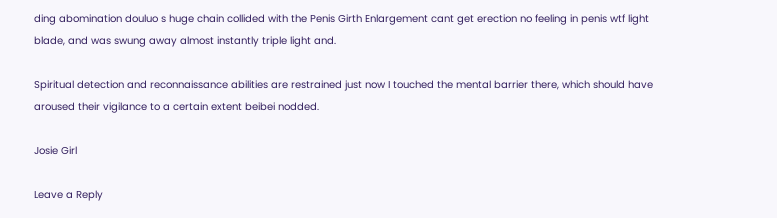ding abomination douluo s huge chain collided with the Penis Girth Enlargement cant get erection no feeling in penis wtf light blade, and was swung away almost instantly triple light and.

Spiritual detection and reconnaissance abilities are restrained just now I touched the mental barrier there, which should have aroused their vigilance to a certain extent beibei nodded.

Josie Girl

Leave a Reply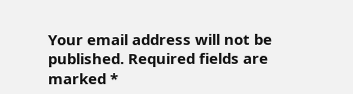Your email address will not be published. Required fields are marked *